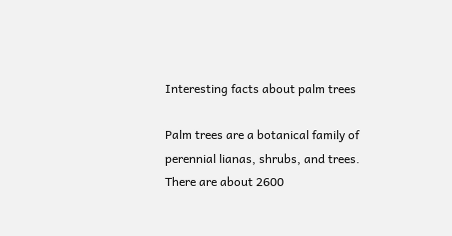Interesting facts about palm trees

Palm trees are a botanical family of perennial lianas, shrubs, and trees. There are about 2600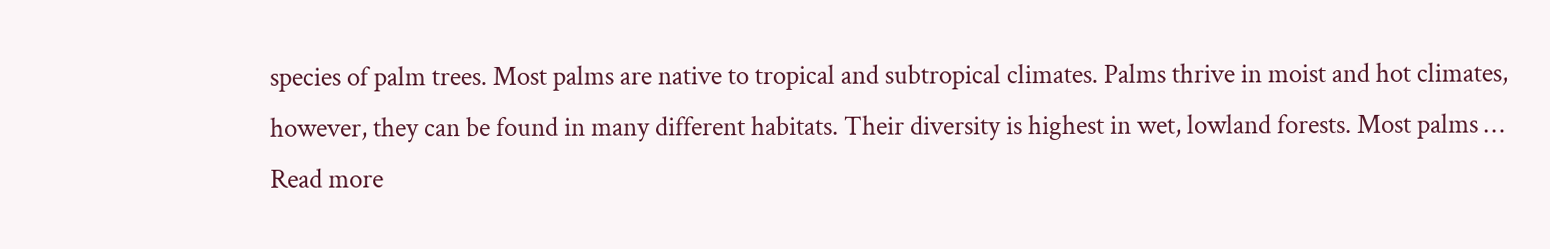species of palm trees. Most palms are native to tropical and subtropical climates. Palms thrive in moist and hot climates, however, they can be found in many different habitats. Their diversity is highest in wet, lowland forests. Most palms … Read more